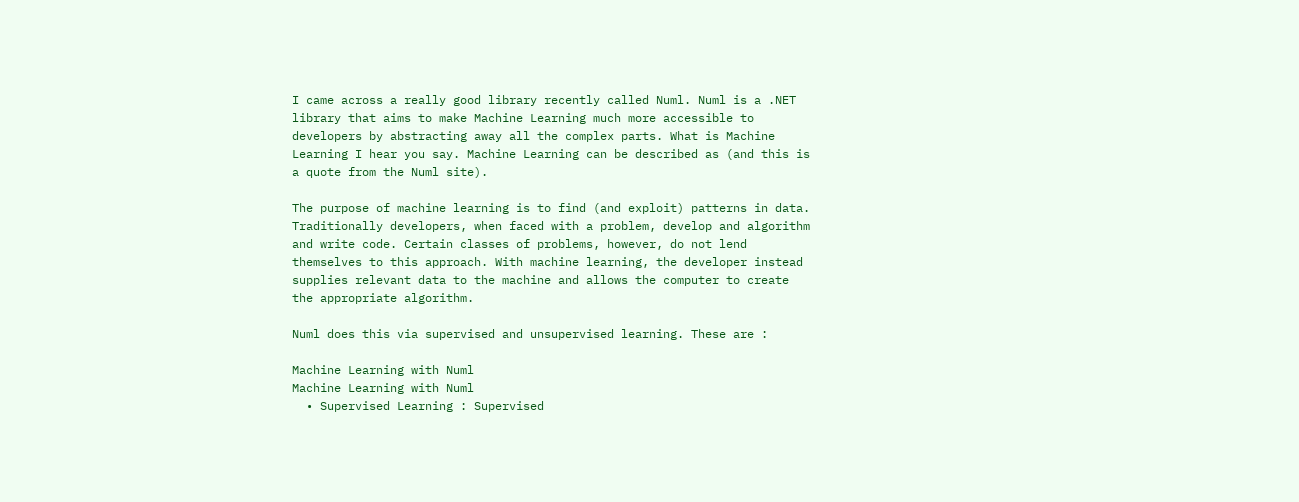I came across a really good library recently called Numl. Numl is a .NET library that aims to make Machine Learning much more accessible to developers by abstracting away all the complex parts. What is Machine Learning I hear you say. Machine Learning can be described as (and this is a quote from the Numl site).

The purpose of machine learning is to find (and exploit) patterns in data. Traditionally developers, when faced with a problem, develop and algorithm and write code. Certain classes of problems, however, do not lend themselves to this approach. With machine learning, the developer instead supplies relevant data to the machine and allows the computer to create the appropriate algorithm.

Numl does this via supervised and unsupervised learning. These are :

Machine Learning with Numl
Machine Learning with Numl
  • Supervised Learning : Supervised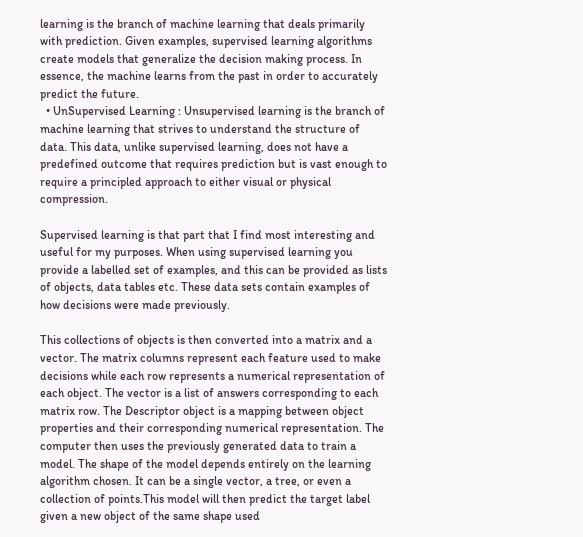learning is the branch of machine learning that deals primarily with prediction. Given examples, supervised learning algorithms create models that generalize the decision making process. In essence, the machine learns from the past in order to accurately predict the future.
  • UnSupervised Learning : Unsupervised learning is the branch of machine learning that strives to understand the structure of data. This data, unlike supervised learning, does not have a predefined outcome that requires prediction but is vast enough to require a principled approach to either visual or physical compression.

Supervised learning is that part that I find most interesting and useful for my purposes. When using supervised learning you provide a labelled set of examples, and this can be provided as lists of objects, data tables etc. These data sets contain examples of how decisions were made previously.

This collections of objects is then converted into a matrix and a vector. The matrix columns represent each feature used to make decisions while each row represents a numerical representation of each object. The vector is a list of answers corresponding to each matrix row. The Descriptor object is a mapping between object properties and their corresponding numerical representation. The computer then uses the previously generated data to train a model. The shape of the model depends entirely on the learning algorithm chosen. It can be a single vector, a tree, or even a collection of points.This model will then predict the target label given a new object of the same shape used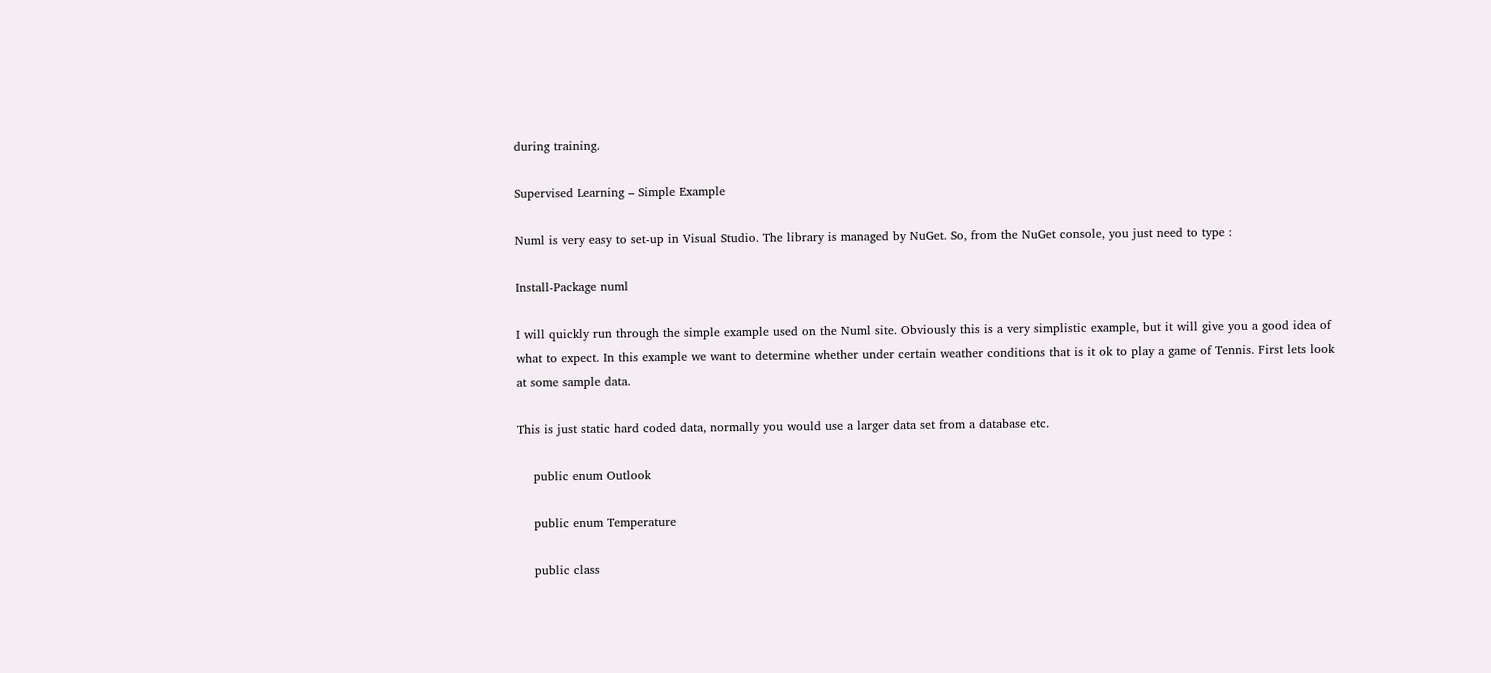during training.

Supervised Learning – Simple Example

Numl is very easy to set-up in Visual Studio. The library is managed by NuGet. So, from the NuGet console, you just need to type :

Install-Package numl

I will quickly run through the simple example used on the Numl site. Obviously this is a very simplistic example, but it will give you a good idea of what to expect. In this example we want to determine whether under certain weather conditions that is it ok to play a game of Tennis. First lets look at some sample data.

This is just static hard coded data, normally you would use a larger data set from a database etc.

    public enum Outlook

    public enum Temperature

    public class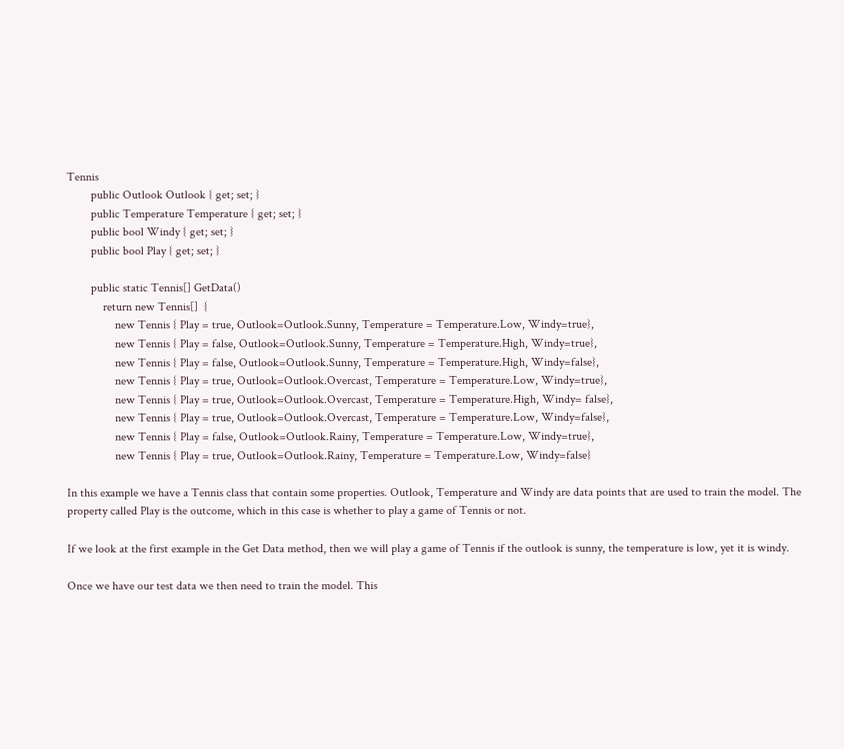Tennis
        public Outlook Outlook { get; set; }
        public Temperature Temperature { get; set; }
        public bool Windy { get; set; }
        public bool Play { get; set; }

        public static Tennis[] GetData()
            return new Tennis[]  {
                new Tennis { Play = true, Outlook=Outlook.Sunny, Temperature = Temperature.Low, Windy=true},
                new Tennis { Play = false, Outlook=Outlook.Sunny, Temperature = Temperature.High, Windy=true},
                new Tennis { Play = false, Outlook=Outlook.Sunny, Temperature = Temperature.High, Windy=false},
                new Tennis { Play = true, Outlook=Outlook.Overcast, Temperature = Temperature.Low, Windy=true},
                new Tennis { Play = true, Outlook=Outlook.Overcast, Temperature = Temperature.High, Windy= false},
                new Tennis { Play = true, Outlook=Outlook.Overcast, Temperature = Temperature.Low, Windy=false},
                new Tennis { Play = false, Outlook=Outlook.Rainy, Temperature = Temperature.Low, Windy=true},
                new Tennis { Play = true, Outlook=Outlook.Rainy, Temperature = Temperature.Low, Windy=false}

In this example we have a Tennis class that contain some properties. Outlook, Temperature and Windy are data points that are used to train the model. The property called Play is the outcome, which in this case is whether to play a game of Tennis or not.

If we look at the first example in the Get Data method, then we will play a game of Tennis if the outlook is sunny, the temperature is low, yet it is windy.

Once we have our test data we then need to train the model. This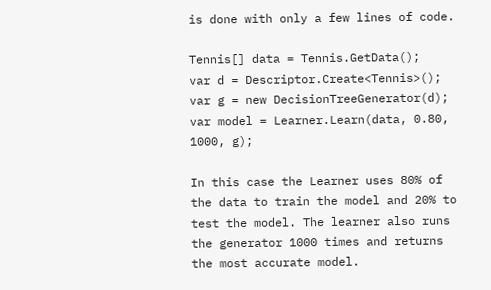is done with only a few lines of code.

Tennis[] data = Tennis.GetData();
var d = Descriptor.Create<Tennis>();
var g = new DecisionTreeGenerator(d);
var model = Learner.Learn(data, 0.80, 1000, g);

In this case the Learner uses 80% of the data to train the model and 20% to test the model. The learner also runs the generator 1000 times and returns the most accurate model.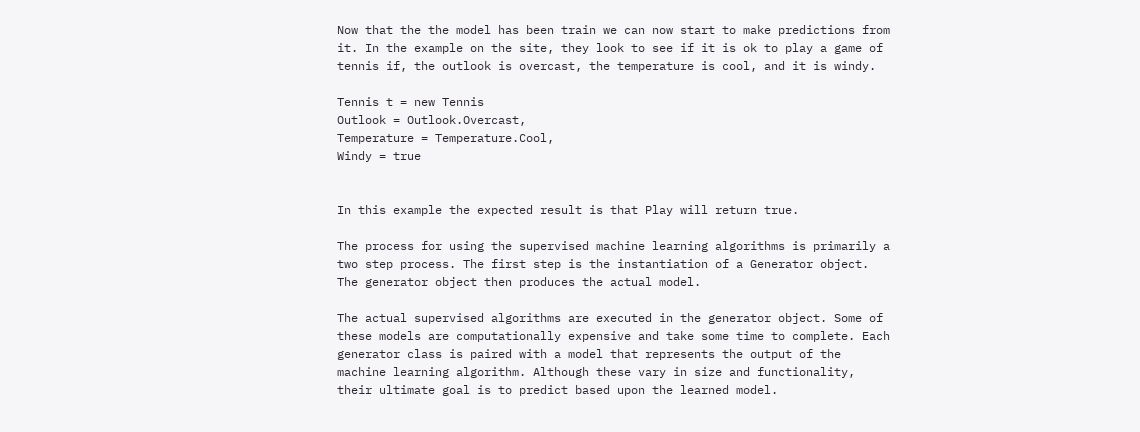Now that the the model has been train we can now start to make predictions from it. In the example on the site, they look to see if it is ok to play a game of tennis if, the outlook is overcast, the temperature is cool, and it is windy.

Tennis t = new Tennis
Outlook = Outlook.Overcast,
Temperature = Temperature.Cool,
Windy = true


In this example the expected result is that Play will return true.

The process for using the supervised machine learning algorithms is primarily a two step process. The first step is the instantiation of a Generator object. The generator object then produces the actual model.

The actual supervised algorithms are executed in the generator object. Some of these models are computationally expensive and take some time to complete. Each generator class is paired with a model that represents the output of the machine learning algorithm. Although these vary in size and functionality, their ultimate goal is to predict based upon the learned model.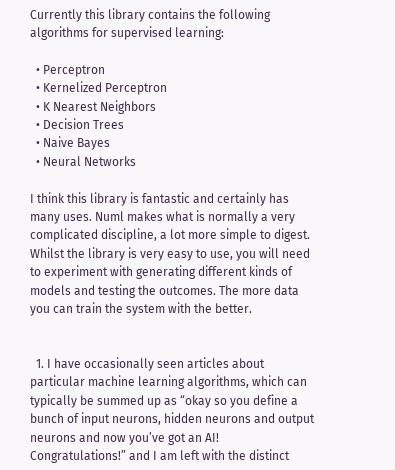Currently this library contains the following algorithms for supervised learning:

  • Perceptron
  • Kernelized Perceptron
  • K Nearest Neighbors
  • Decision Trees
  • Naive Bayes
  • Neural Networks

I think this library is fantastic and certainly has many uses. Numl makes what is normally a very complicated discipline, a lot more simple to digest. Whilst the library is very easy to use, you will need to experiment with generating different kinds of models and testing the outcomes. The more data you can train the system with the better.


  1. I have occasionally seen articles about particular machine learning algorithms, which can typically be summed up as “okay so you define a bunch of input neurons, hidden neurons and output neurons and now you’ve got an AI! Congratulations!” and I am left with the distinct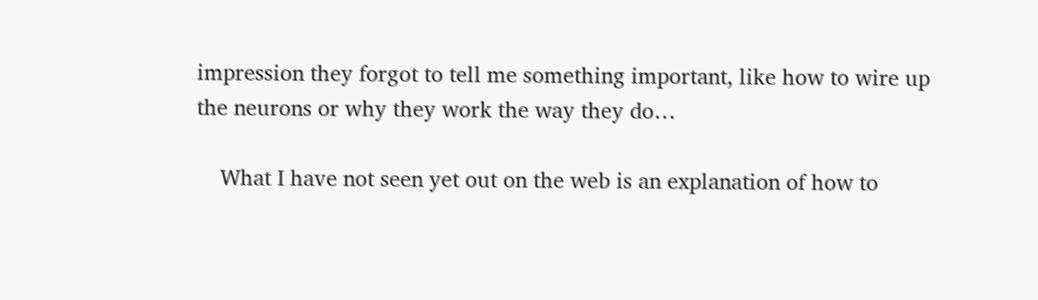impression they forgot to tell me something important, like how to wire up the neurons or why they work the way they do…

    What I have not seen yet out on the web is an explanation of how to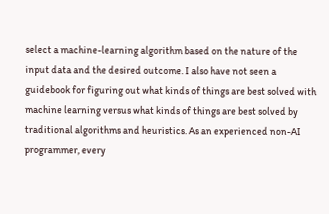select a machine-learning algorithm based on the nature of the input data and the desired outcome. I also have not seen a guidebook for figuring out what kinds of things are best solved with machine learning versus what kinds of things are best solved by traditional algorithms and heuristics. As an experienced non-AI programmer, every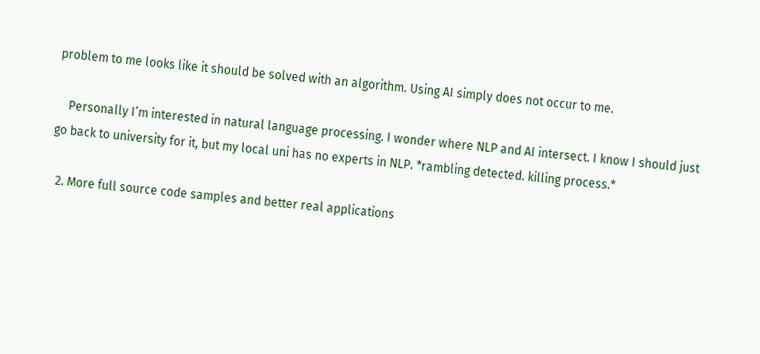problem to me looks like it should be solved with an algorithm. Using AI simply does not occur to me.

    Personally I’m interested in natural language processing. I wonder where NLP and AI intersect. I know I should just go back to university for it, but my local uni has no experts in NLP. *rambling detected. killing process.*

  2. More full source code samples and better real applications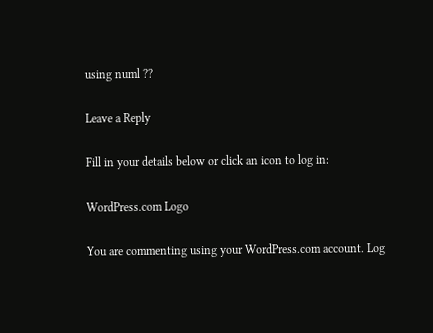using numl ??

Leave a Reply

Fill in your details below or click an icon to log in:

WordPress.com Logo

You are commenting using your WordPress.com account. Log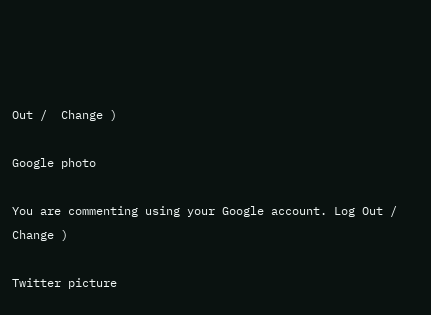Out /  Change )

Google photo

You are commenting using your Google account. Log Out /  Change )

Twitter picture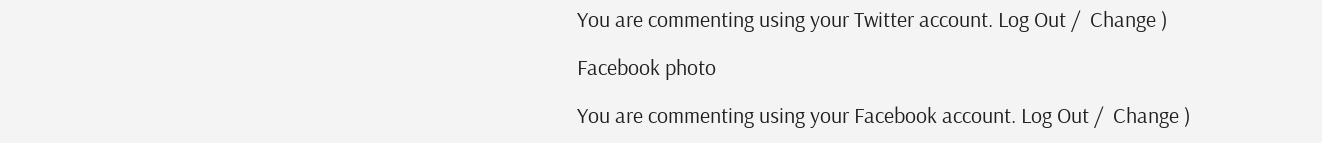You are commenting using your Twitter account. Log Out /  Change )

Facebook photo

You are commenting using your Facebook account. Log Out /  Change )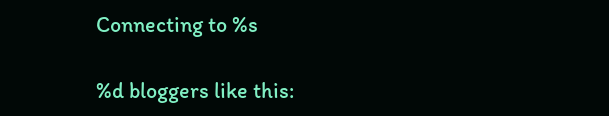Connecting to %s

%d bloggers like this: